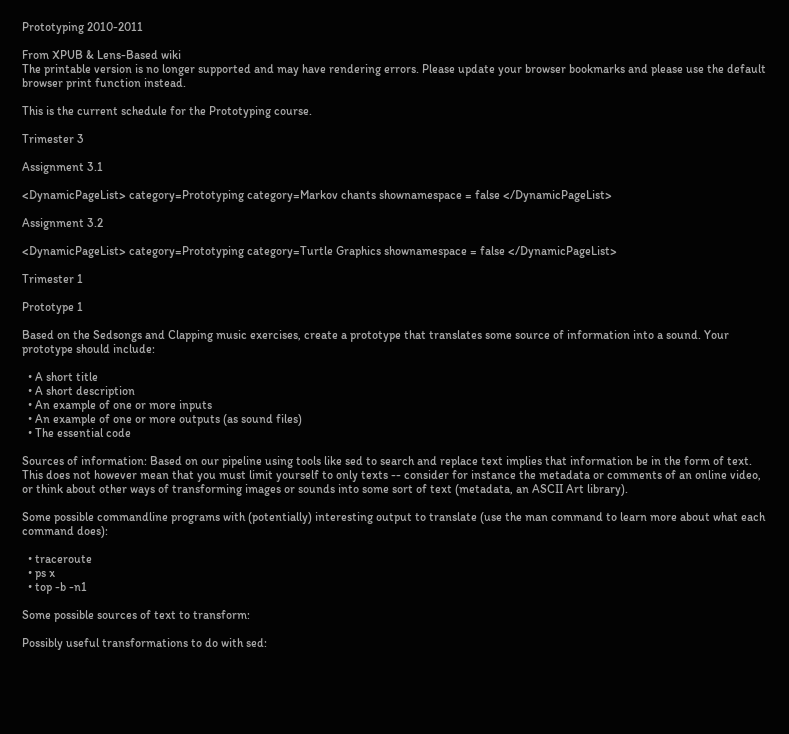Prototyping 2010-2011

From XPUB & Lens-Based wiki
The printable version is no longer supported and may have rendering errors. Please update your browser bookmarks and please use the default browser print function instead.

This is the current schedule for the Prototyping course.

Trimester 3

Assignment 3.1

<DynamicPageList> category=Prototyping category=Markov chants shownamespace = false </DynamicPageList>

Assignment 3.2

<DynamicPageList> category=Prototyping category=Turtle Graphics shownamespace = false </DynamicPageList>

Trimester 1

Prototype 1

Based on the Sedsongs and Clapping music exercises, create a prototype that translates some source of information into a sound. Your prototype should include:

  • A short title
  • A short description
  • An example of one or more inputs
  • An example of one or more outputs (as sound files)
  • The essential code

Sources of information: Based on our pipeline using tools like sed to search and replace text implies that information be in the form of text. This does not however mean that you must limit yourself to only texts -- consider for instance the metadata or comments of an online video, or think about other ways of transforming images or sounds into some sort of text (metadata, an ASCII Art library).

Some possible commandline programs with (potentially) interesting output to translate (use the man command to learn more about what each command does):

  • traceroute
  • ps x
  • top -b -n1

Some possible sources of text to transform:

Possibly useful transformations to do with sed: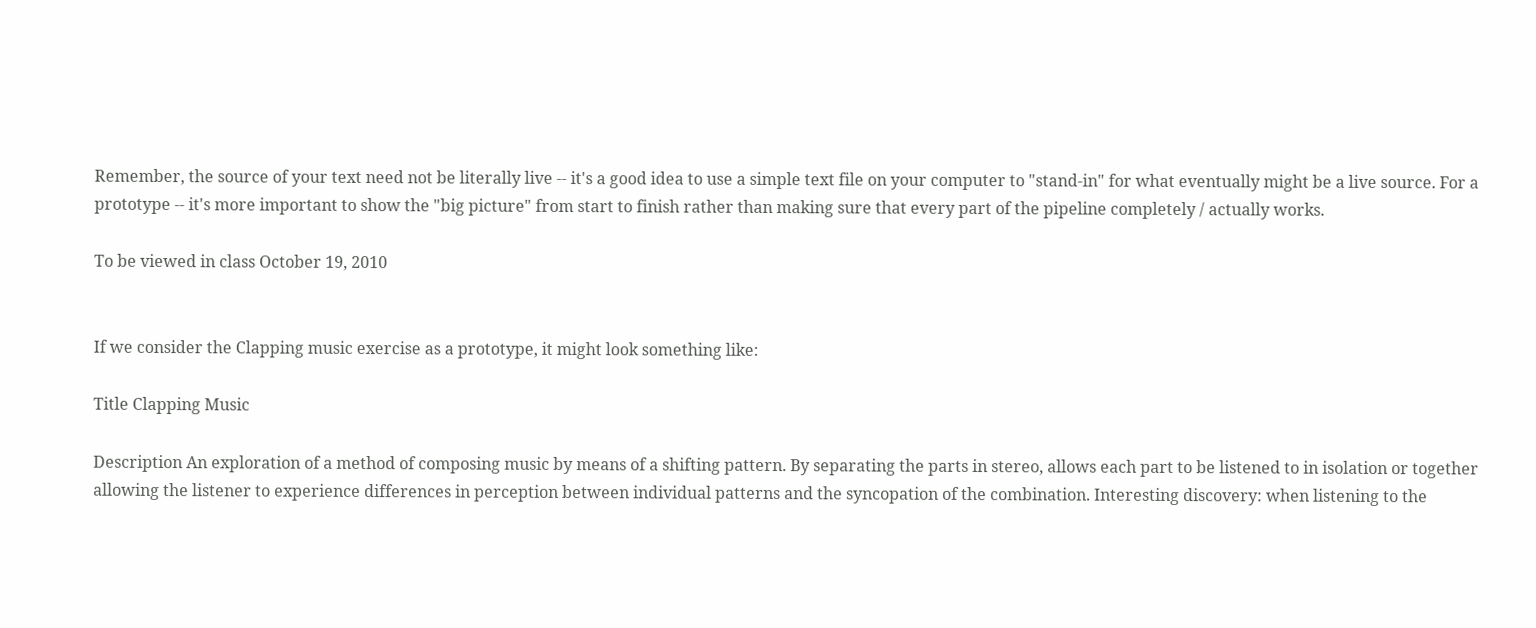Remember, the source of your text need not be literally live -- it's a good idea to use a simple text file on your computer to "stand-in" for what eventually might be a live source. For a prototype -- it's more important to show the "big picture" from start to finish rather than making sure that every part of the pipeline completely / actually works.

To be viewed in class October 19, 2010


If we consider the Clapping music exercise as a prototype, it might look something like:

Title Clapping Music

Description An exploration of a method of composing music by means of a shifting pattern. By separating the parts in stereo, allows each part to be listened to in isolation or together allowing the listener to experience differences in perception between individual patterns and the syncopation of the combination. Interesting discovery: when listening to the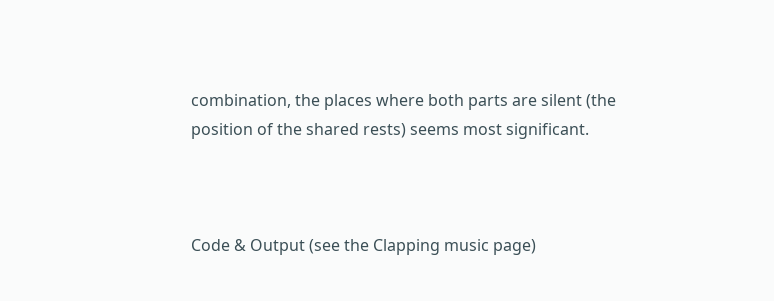combination, the places where both parts are silent (the position of the shared rests) seems most significant.



Code & Output (see the Clapping music page)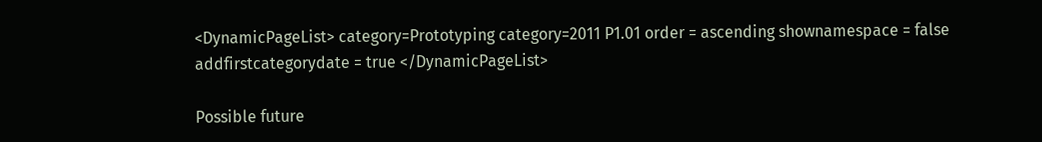<DynamicPageList> category=Prototyping category=2011 P1.01 order = ascending shownamespace = false addfirstcategorydate = true </DynamicPageList>

Possible future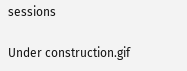sessions

Under construction.gif